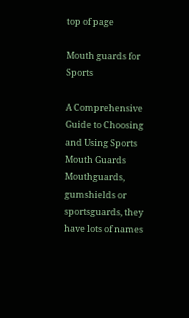top of page

Mouth guards for Sports

A Comprehensive Guide to Choosing and Using Sports Mouth Guards
Mouthguards, gumshields or sportsguards, they have lots of names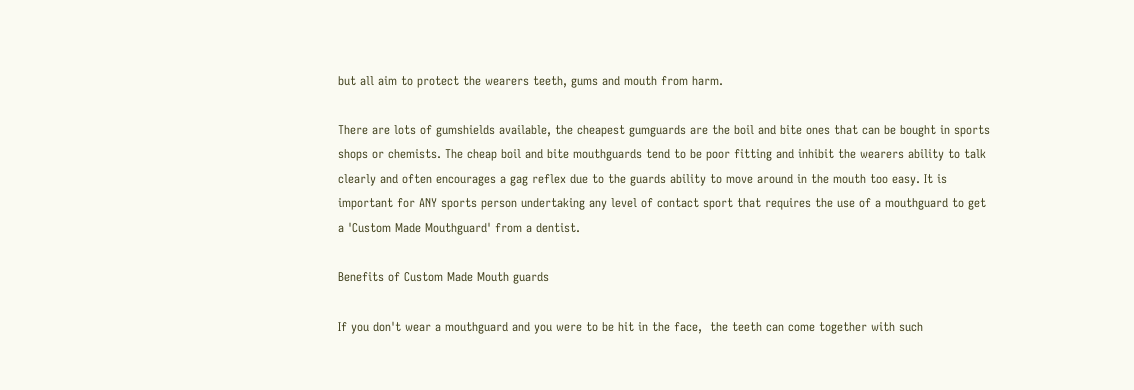but all aim to protect the wearers teeth, gums and mouth from harm.

There are lots of gumshields available, the cheapest gumguards are the boil and bite ones that can be bought in sports shops or chemists. The cheap boil and bite mouthguards tend to be poor fitting and inhibit the wearers ability to talk clearly and often encourages a gag reflex due to the guards ability to move around in the mouth too easy. It is important for ANY sports person undertaking any level of contact sport that requires the use of a mouthguard to get a 'Custom Made Mouthguard' from a dentist.

Benefits of Custom Made Mouth guards

If you don't wear a mouthguard and you were to be hit in the face,  the teeth can come together with such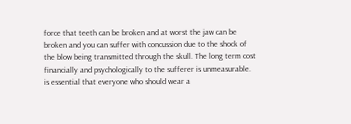force that teeth can be broken and at worst the jaw can be broken and you can suffer with concussion due to the shock of the blow being transmitted through the skull. The long term cost financially and psychologically to the sufferer is unmeasurable. is essential that everyone who should wear a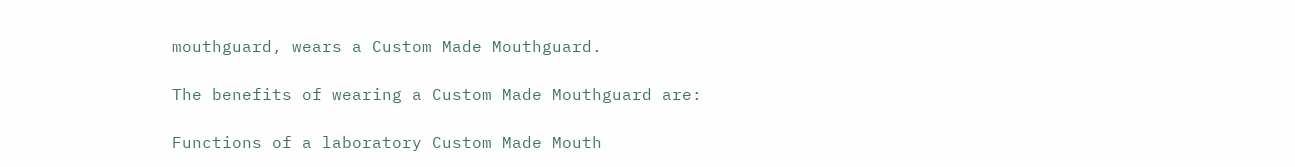mouthguard, wears a Custom Made Mouthguard.

The benefits of wearing a Custom Made Mouthguard are:

Functions of a laboratory Custom Made Mouth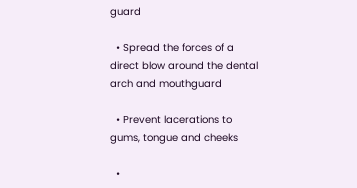guard

  • Spread the forces of a direct blow around the dental arch and mouthguard

  • Prevent lacerations to gums, tongue and cheeks

  •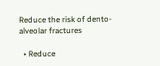Reduce the risk of dento-alveolar fractures

  • Reduce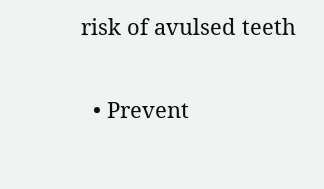risk of avulsed teeth

  • Prevent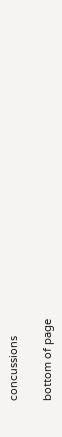concussions

bottom of page